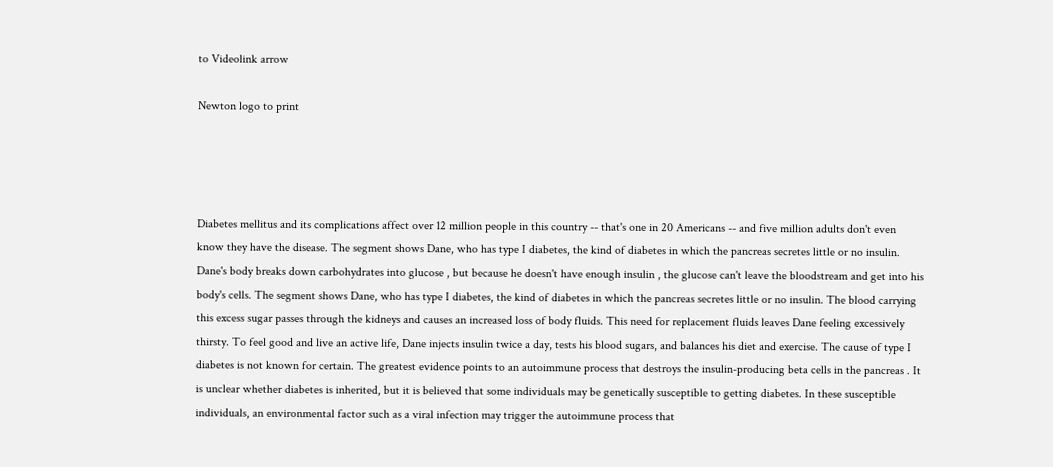to Videolink arrow

Newton logo to print




Diabetes mellitus and its complications affect over 12 million people in this country -- that's one in 20 Americans -- and five million adults don't even know they have the disease. The segment shows Dane, who has type I diabetes, the kind of diabetes in which the pancreas secretes little or no insulin. Dane's body breaks down carbohydrates into glucose , but because he doesn't have enough insulin , the glucose can't leave the bloodstream and get into his body's cells. The segment shows Dane, who has type I diabetes, the kind of diabetes in which the pancreas secretes little or no insulin. The blood carrying this excess sugar passes through the kidneys and causes an increased loss of body fluids. This need for replacement fluids leaves Dane feeling excessively thirsty. To feel good and live an active life, Dane injects insulin twice a day, tests his blood sugars, and balances his diet and exercise. The cause of type I diabetes is not known for certain. The greatest evidence points to an autoimmune process that destroys the insulin-producing beta cells in the pancreas . It is unclear whether diabetes is inherited, but it is believed that some individuals may be genetically susceptible to getting diabetes. In these susceptible individuals, an environmental factor such as a viral infection may trigger the autoimmune process that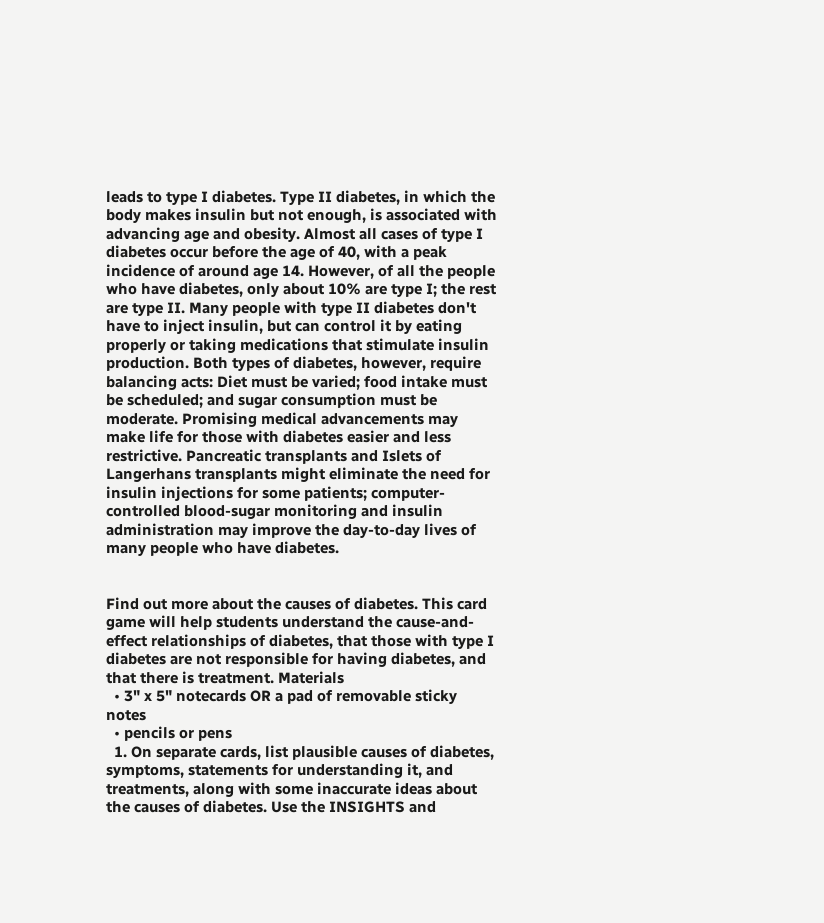leads to type I diabetes. Type II diabetes, in which the body makes insulin but not enough, is associated with advancing age and obesity. Almost all cases of type I diabetes occur before the age of 40, with a peak incidence of around age 14. However, of all the people who have diabetes, only about 10% are type I; the rest are type II. Many people with type II diabetes don't have to inject insulin, but can control it by eating properly or taking medications that stimulate insulin production. Both types of diabetes, however, require balancing acts: Diet must be varied; food intake must be scheduled; and sugar consumption must be moderate. Promising medical advancements may make life for those with diabetes easier and less restrictive. Pancreatic transplants and Islets of Langerhans transplants might eliminate the need for insulin injections for some patients; computer-controlled blood-sugar monitoring and insulin administration may improve the day-to-day lives of many people who have diabetes.


Find out more about the causes of diabetes. This card game will help students understand the cause-and-effect relationships of diabetes, that those with type I diabetes are not responsible for having diabetes, and that there is treatment. Materials
  • 3" x 5" notecards OR a pad of removable sticky notes
  • pencils or pens
  1. On separate cards, list plausible causes of diabetes, symptoms, statements for understanding it, and treatments, along with some inaccurate ideas about the causes of diabetes. Use the INSIGHTS and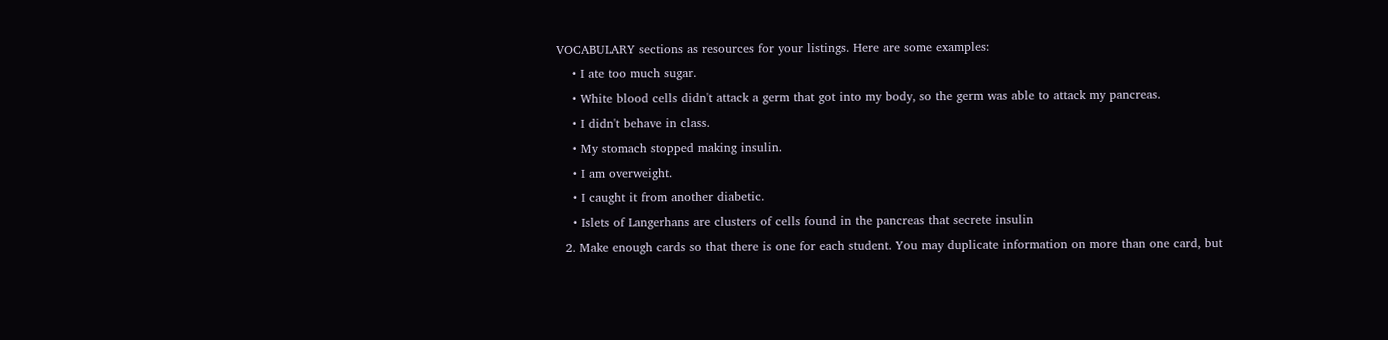VOCABULARY sections as resources for your listings. Here are some examples:
    • I ate too much sugar.
    • White blood cells didn't attack a germ that got into my body, so the germ was able to attack my pancreas.
    • I didn't behave in class.
    • My stomach stopped making insulin.
    • I am overweight.
    • I caught it from another diabetic.
    • Islets of Langerhans are clusters of cells found in the pancreas that secrete insulin
  2. Make enough cards so that there is one for each student. You may duplicate information on more than one card, but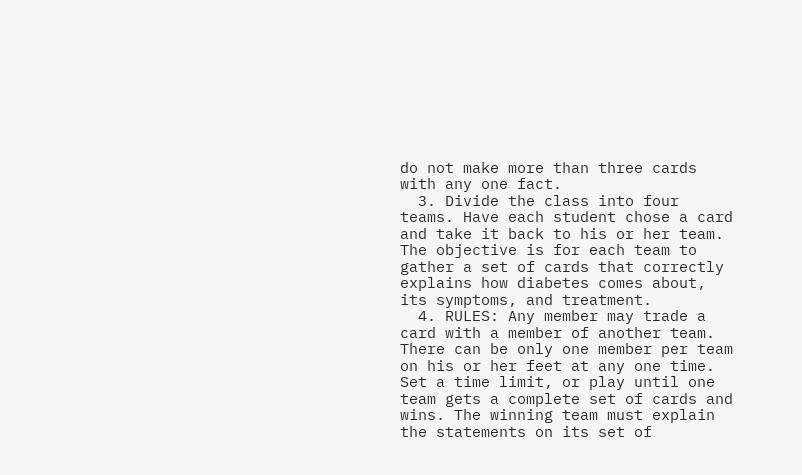do not make more than three cards with any one fact.
  3. Divide the class into four teams. Have each student chose a card and take it back to his or her team. The objective is for each team to gather a set of cards that correctly explains how diabetes comes about, its symptoms, and treatment.
  4. RULES: Any member may trade a card with a member of another team. There can be only one member per team on his or her feet at any one time. Set a time limit, or play until one team gets a complete set of cards and wins. The winning team must explain the statements on its set of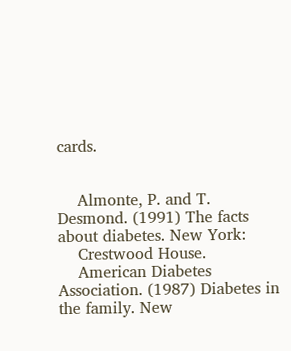cards.


    Almonte, P. and T. Desmond. (1991) The facts about diabetes. New York:
    Crestwood House.
    American Diabetes Association. (1987) Diabetes in the family. New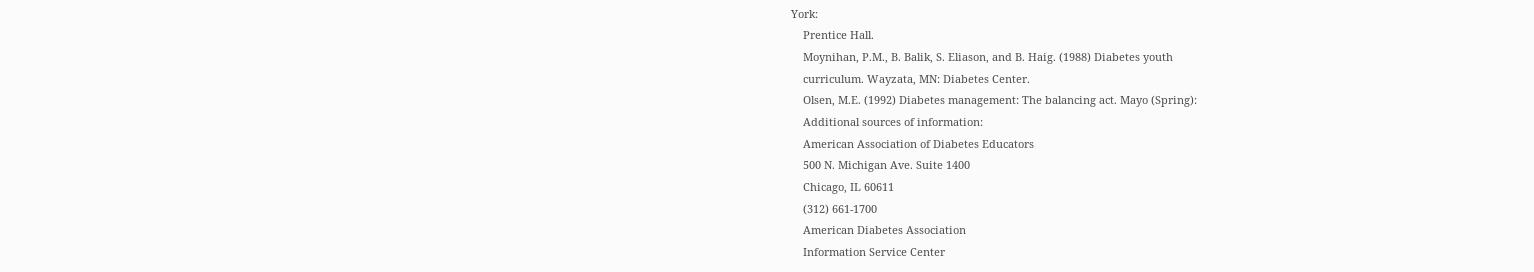York:
    Prentice Hall.
    Moynihan, P.M., B. Balik, S. Eliason, and B. Haig. (1988) Diabetes youth
    curriculum. Wayzata, MN: Diabetes Center.
    Olsen, M.E. (1992) Diabetes management: The balancing act. Mayo (Spring):
    Additional sources of information:
    American Association of Diabetes Educators
    500 N. Michigan Ave. Suite 1400
    Chicago, IL 60611
    (312) 661-1700
    American Diabetes Association
    Information Service Center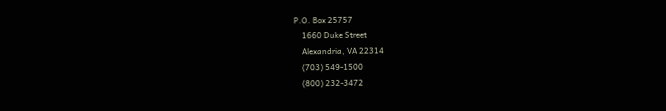P.O. Box 25757
    1660 Duke Street
    Alexandria, VA 22314
    (703) 549-1500
    (800) 232-3472